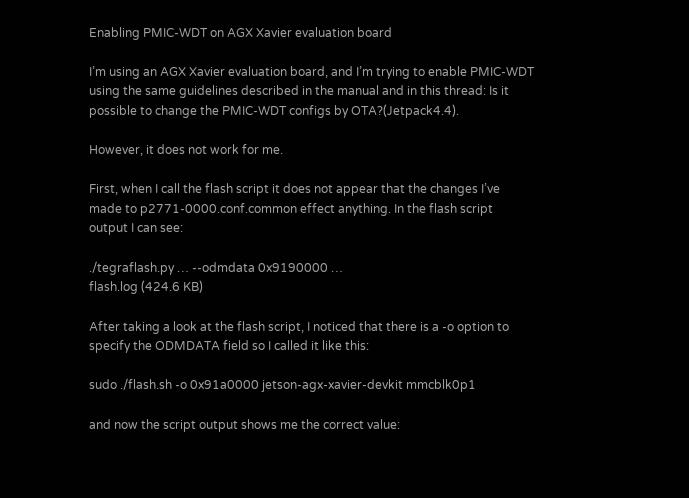Enabling PMIC-WDT on AGX Xavier evaluation board

I’m using an AGX Xavier evaluation board, and I’m trying to enable PMIC-WDT using the same guidelines described in the manual and in this thread: Is it possible to change the PMIC-WDT configs by OTA?(Jetpack4.4).

However, it does not work for me.

First, when I call the flash script it does not appear that the changes I’ve made to p2771-0000.conf.common effect anything. In the flash script output I can see:

./tegraflash.py … --odmdata 0x9190000 …
flash.log (424.6 KB)

After taking a look at the flash script, I noticed that there is a -o option to specify the ODMDATA field so I called it like this:

sudo ./flash.sh -o 0x91a0000 jetson-agx-xavier-devkit mmcblk0p1

and now the script output shows me the correct value: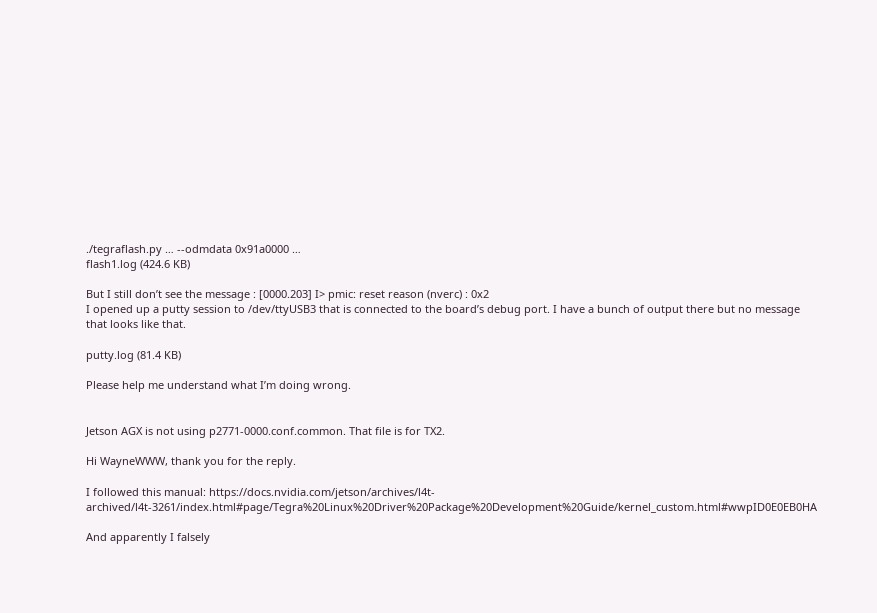./tegraflash.py … --odmdata 0x91a0000 …
flash1.log (424.6 KB)

But I still don’t see the message : [0000.203] I> pmic: reset reason (nverc) : 0x2
I opened up a putty session to /dev/ttyUSB3 that is connected to the board’s debug port. I have a bunch of output there but no message that looks like that.

putty.log (81.4 KB)

Please help me understand what I’m doing wrong.


Jetson AGX is not using p2771-0000.conf.common. That file is for TX2.

Hi WayneWWW, thank you for the reply.

I followed this manual: https://docs.nvidia.com/jetson/archives/l4t-archived/l4t-3261/index.html#page/Tegra%20Linux%20Driver%20Package%20Development%20Guide/kernel_custom.html#wwpID0E0EB0HA

And apparently I falsely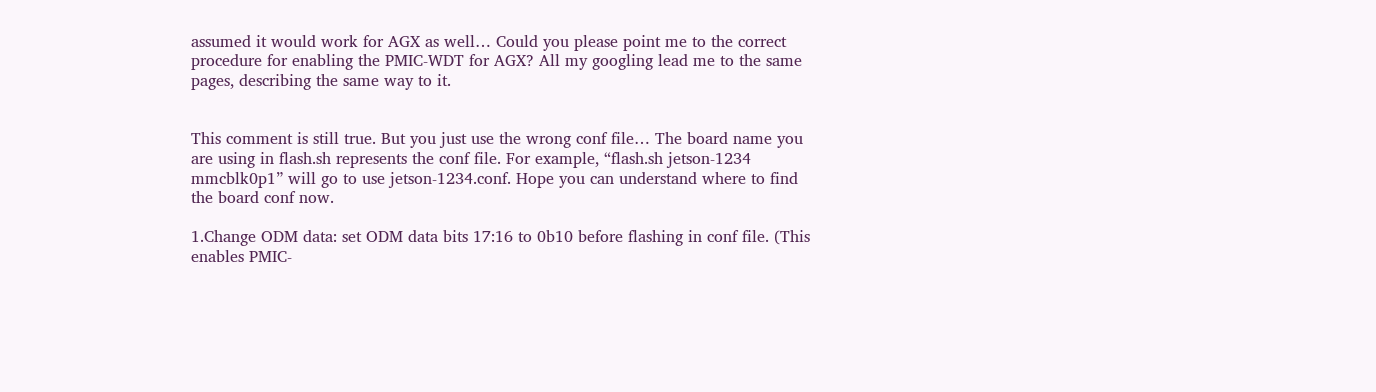assumed it would work for AGX as well… Could you please point me to the correct procedure for enabling the PMIC-WDT for AGX? All my googling lead me to the same pages, describing the same way to it.


This comment is still true. But you just use the wrong conf file… The board name you are using in flash.sh represents the conf file. For example, “flash.sh jetson-1234 mmcblk0p1” will go to use jetson-1234.conf. Hope you can understand where to find the board conf now.

1.Change ODM data: set ODM data bits 17:16 to 0b10 before flashing in conf file. (This enables PMIC-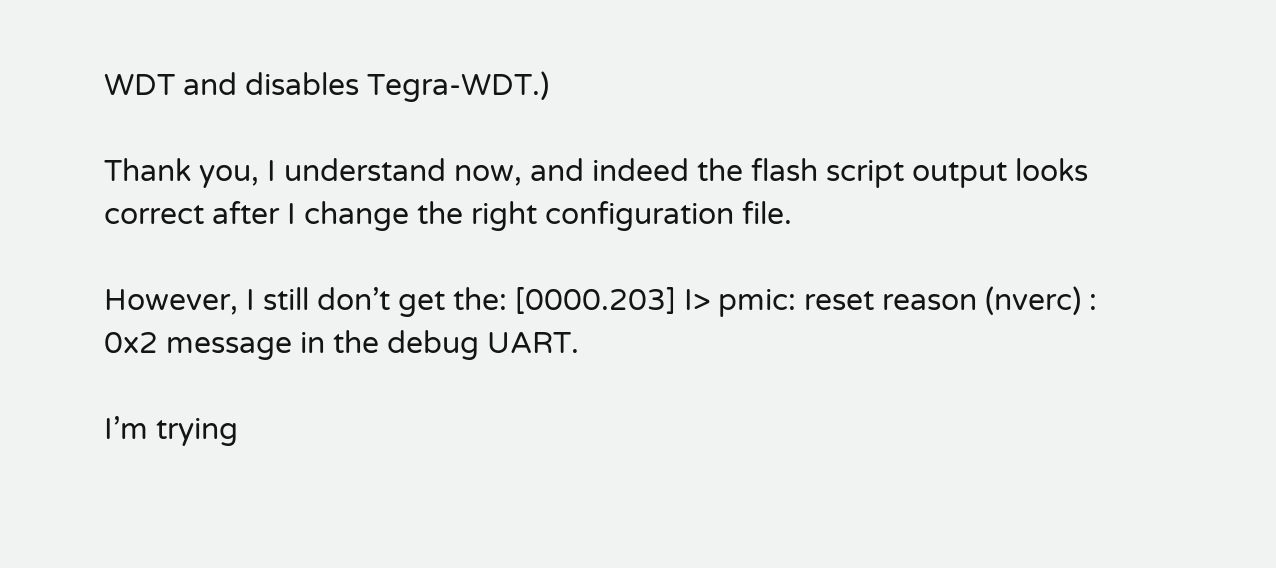WDT and disables Tegra-WDT.)

Thank you, I understand now, and indeed the flash script output looks correct after I change the right configuration file.

However, I still don’t get the: [0000.203] I> pmic: reset reason (nverc) : 0x2 message in the debug UART.

I’m trying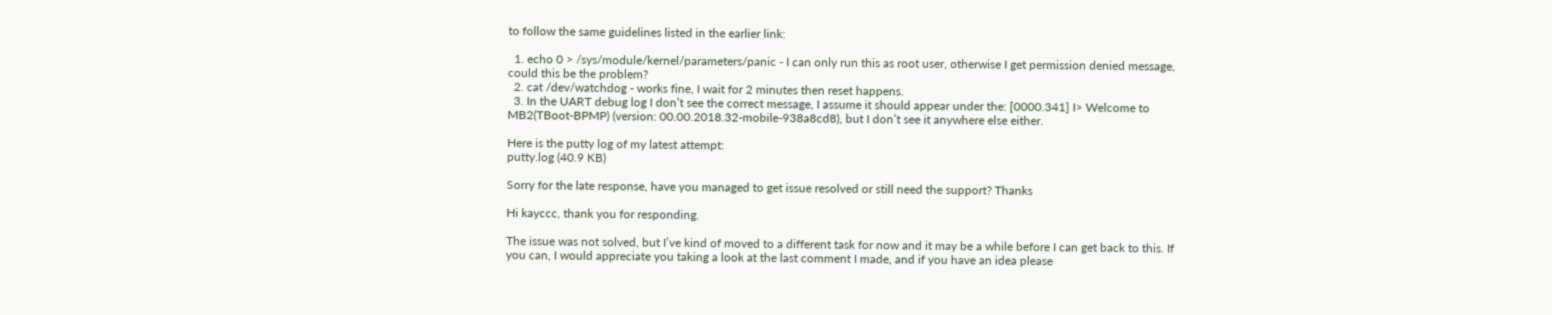to follow the same guidelines listed in the earlier link:

  1. echo 0 > /sys/module/kernel/parameters/panic - I can only run this as root user, otherwise I get permission denied message, could this be the problem?
  2. cat /dev/watchdog - works fine, I wait for 2 minutes then reset happens.
  3. In the UART debug log I don’t see the correct message, I assume it should appear under the: [0000.341] I> Welcome to MB2(TBoot-BPMP) (version: 00.00.2018.32-mobile-938a8cd8), but I don’t see it anywhere else either.

Here is the putty log of my latest attempt:
putty.log (40.9 KB)

Sorry for the late response, have you managed to get issue resolved or still need the support? Thanks

Hi kayccc, thank you for responding.

The issue was not solved, but I’ve kind of moved to a different task for now and it may be a while before I can get back to this. If you can, I would appreciate you taking a look at the last comment I made, and if you have an idea please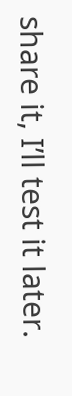share it, I’ll test it later.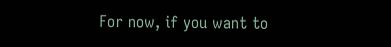For now, if you want to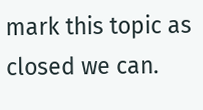mark this topic as closed we can.